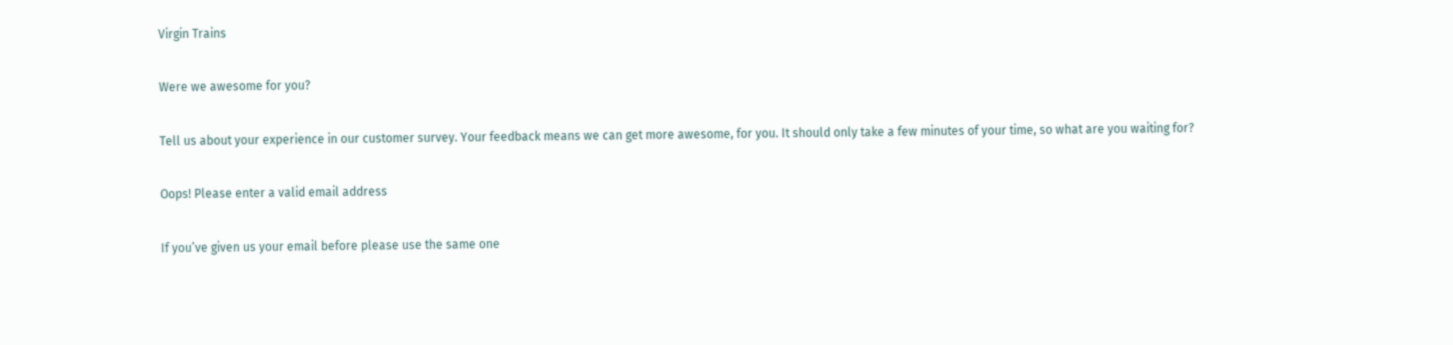Virgin Trains

Were we awesome for you?

Tell us about your experience in our customer survey. Your feedback means we can get more awesome, for you. It should only take a few minutes of your time, so what are you waiting for?

Oops! Please enter a valid email address

If you’ve given us your email before please use the same one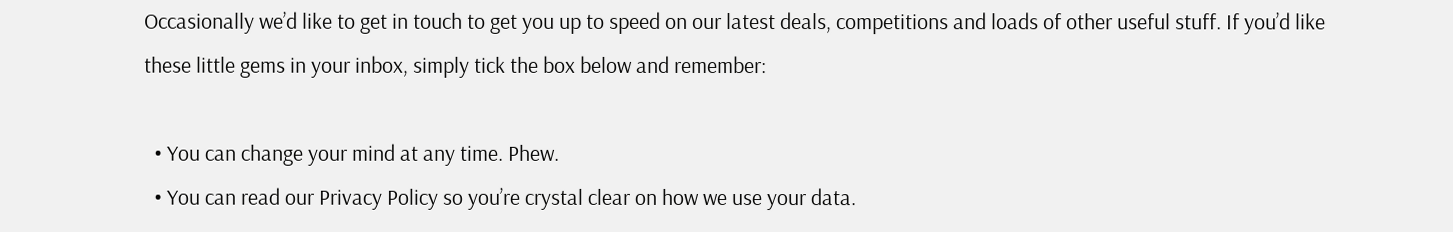Occasionally we’d like to get in touch to get you up to speed on our latest deals, competitions and loads of other useful stuff. If you’d like these little gems in your inbox, simply tick the box below and remember:

  • You can change your mind at any time. Phew.
  • You can read our Privacy Policy so you’re crystal clear on how we use your data.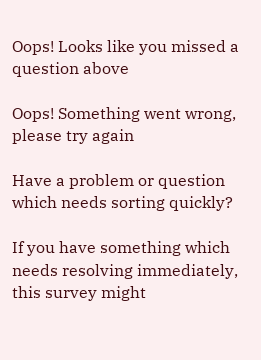Oops! Looks like you missed a question above

Oops! Something went wrong, please try again

Have a problem or question which needs sorting quickly?

If you have something which needs resolving immediately, this survey might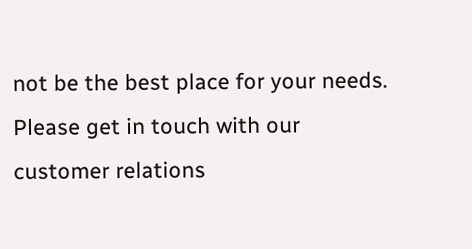not be the best place for your needs. Please get in touch with our customer relations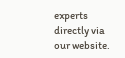experts directly via our website.